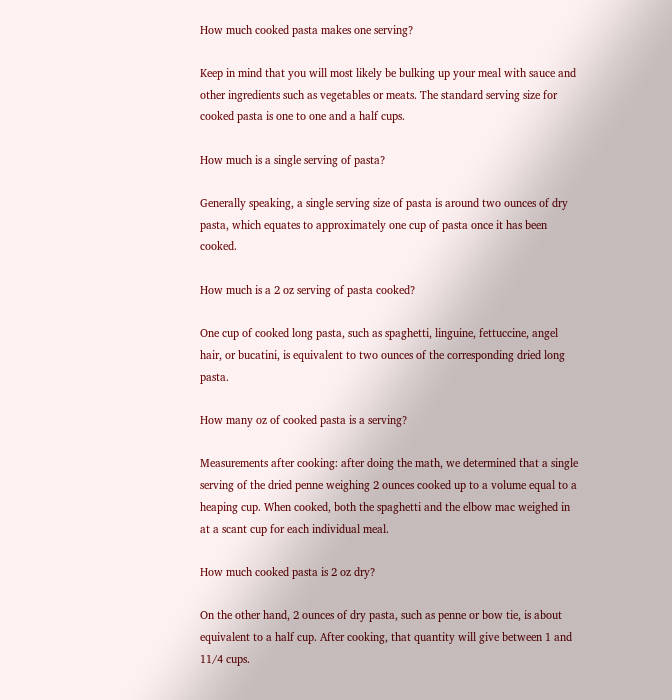How much cooked pasta makes one serving?

Keep in mind that you will most likely be bulking up your meal with sauce and other ingredients such as vegetables or meats. The standard serving size for cooked pasta is one to one and a half cups.

How much is a single serving of pasta?

Generally speaking, a single serving size of pasta is around two ounces of dry pasta, which equates to approximately one cup of pasta once it has been cooked.

How much is a 2 oz serving of pasta cooked?

One cup of cooked long pasta, such as spaghetti, linguine, fettuccine, angel hair, or bucatini, is equivalent to two ounces of the corresponding dried long pasta.

How many oz of cooked pasta is a serving?

Measurements after cooking: after doing the math, we determined that a single serving of the dried penne weighing 2 ounces cooked up to a volume equal to a heaping cup. When cooked, both the spaghetti and the elbow mac weighed in at a scant cup for each individual meal.

How much cooked pasta is 2 oz dry?

On the other hand, 2 ounces of dry pasta, such as penne or bow tie, is about equivalent to a half cup. After cooking, that quantity will give between 1 and 11/4 cups.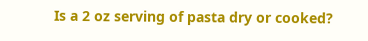Is a 2 oz serving of pasta dry or cooked?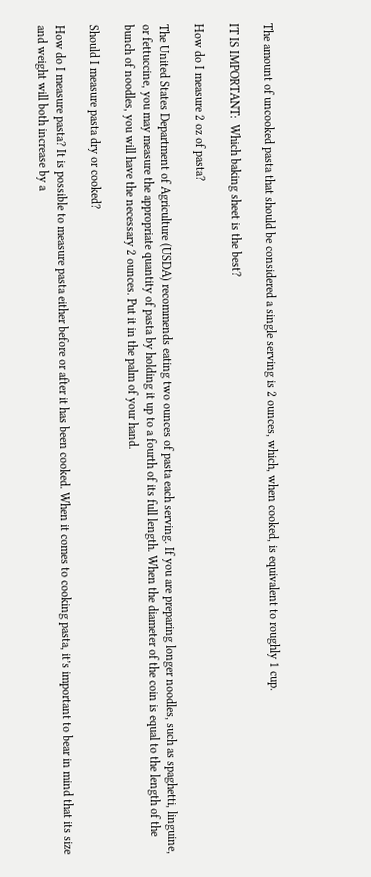The amount of uncooked pasta that should be considered a single serving is 2 ounces, which, when cooked, is equivalent to roughly 1 cup.

IT IS IMPORTANT:  Which baking sheet is the best?

How do I measure 2 oz of pasta?

The United States Department of Agriculture (USDA) recommends eating two ounces of pasta each serving. If you are preparing longer noodles, such as spaghetti, linguine, or fettuccine, you may measure the appropriate quantity of pasta by holding it up to a fourth of its full length. When the diameter of the coin is equal to the length of the bunch of noodles, you will have the necessary 2 ounces. Put it in the palm of your hand.

Should I measure pasta dry or cooked?

How do I measure pasta? It is possible to measure pasta either before or after it has been cooked. When it comes to cooking pasta, it’s important to bear in mind that its size and weight will both increase by a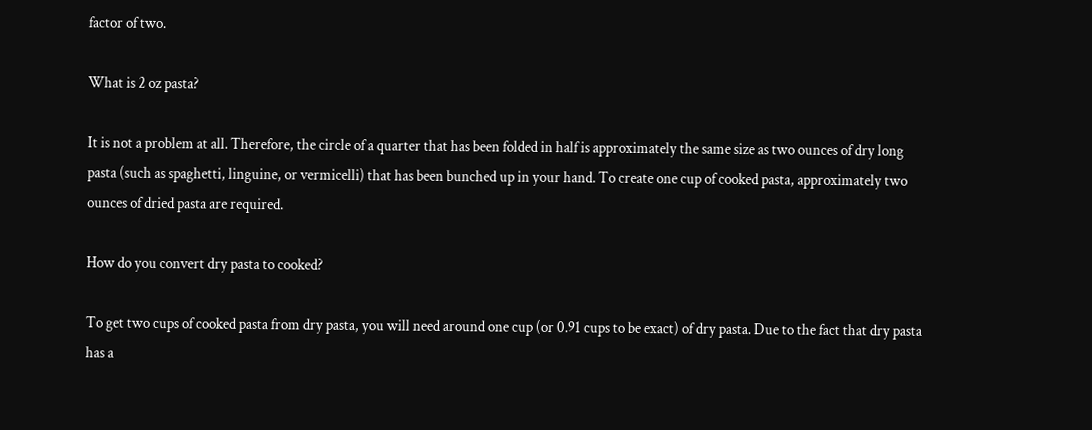factor of two.

What is 2 oz pasta?

It is not a problem at all. Therefore, the circle of a quarter that has been folded in half is approximately the same size as two ounces of dry long pasta (such as spaghetti, linguine, or vermicelli) that has been bunched up in your hand. To create one cup of cooked pasta, approximately two ounces of dried pasta are required.

How do you convert dry pasta to cooked?

To get two cups of cooked pasta from dry pasta, you will need around one cup (or 0.91 cups to be exact) of dry pasta. Due to the fact that dry pasta has a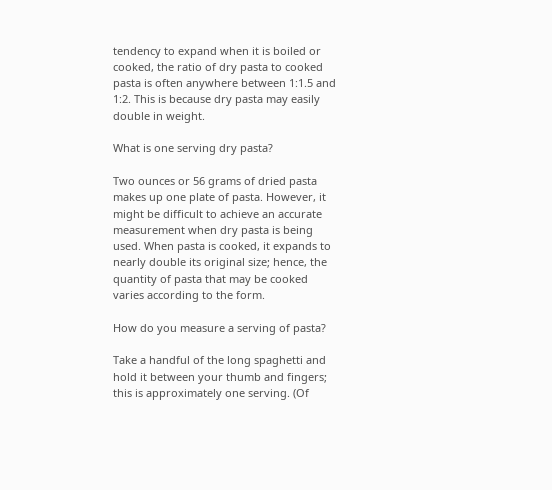tendency to expand when it is boiled or cooked, the ratio of dry pasta to cooked pasta is often anywhere between 1:1.5 and 1:2. This is because dry pasta may easily double in weight.

What is one serving dry pasta?

Two ounces or 56 grams of dried pasta makes up one plate of pasta. However, it might be difficult to achieve an accurate measurement when dry pasta is being used. When pasta is cooked, it expands to nearly double its original size; hence, the quantity of pasta that may be cooked varies according to the form.

How do you measure a serving of pasta?

Take a handful of the long spaghetti and hold it between your thumb and fingers; this is approximately one serving. (Of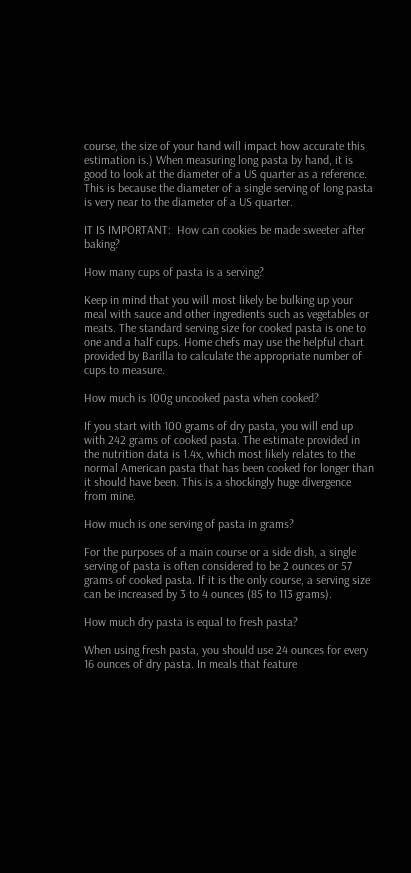course, the size of your hand will impact how accurate this estimation is.) When measuring long pasta by hand, it is good to look at the diameter of a US quarter as a reference. This is because the diameter of a single serving of long pasta is very near to the diameter of a US quarter.

IT IS IMPORTANT:  How can cookies be made sweeter after baking?

How many cups of pasta is a serving?

Keep in mind that you will most likely be bulking up your meal with sauce and other ingredients such as vegetables or meats. The standard serving size for cooked pasta is one to one and a half cups. Home chefs may use the helpful chart provided by Barilla to calculate the appropriate number of cups to measure.

How much is 100g uncooked pasta when cooked?

If you start with 100 grams of dry pasta, you will end up with 242 grams of cooked pasta. The estimate provided in the nutrition data is 1.4x, which most likely relates to the normal American pasta that has been cooked for longer than it should have been. This is a shockingly huge divergence from mine.

How much is one serving of pasta in grams?

For the purposes of a main course or a side dish, a single serving of pasta is often considered to be 2 ounces or 57 grams of cooked pasta. If it is the only course, a serving size can be increased by 3 to 4 ounces (85 to 113 grams).

How much dry pasta is equal to fresh pasta?

When using fresh pasta, you should use 24 ounces for every 16 ounces of dry pasta. In meals that feature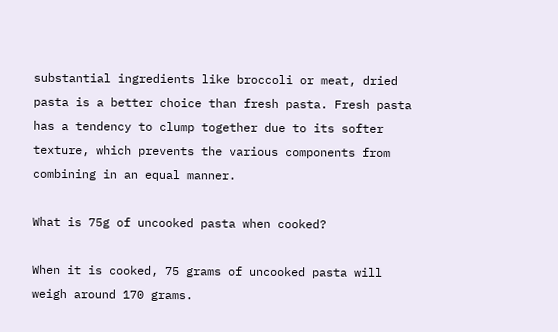substantial ingredients like broccoli or meat, dried pasta is a better choice than fresh pasta. Fresh pasta has a tendency to clump together due to its softer texture, which prevents the various components from combining in an equal manner.

What is 75g of uncooked pasta when cooked?

When it is cooked, 75 grams of uncooked pasta will weigh around 170 grams.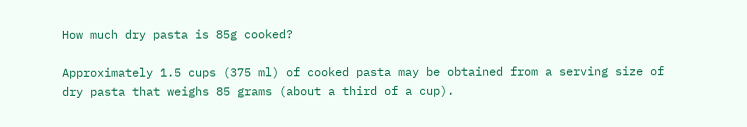How much dry pasta is 85g cooked?

Approximately 1.5 cups (375 ml) of cooked pasta may be obtained from a serving size of dry pasta that weighs 85 grams (about a third of a cup).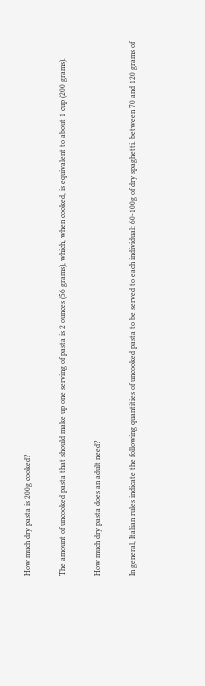How much dry pasta is 200g cooked?

The amount of uncooked pasta that should make up one serving of pasta is 2 ounces (56 grams), which, when cooked, is equivalent to about 1 cup (200 grams).

How much dry pasta does an adult need?

In general, Italian rules indicate the following quantities of uncooked pasta to be served to each individual: 60-100g of dry spaghetti. between 70 and 120 grams of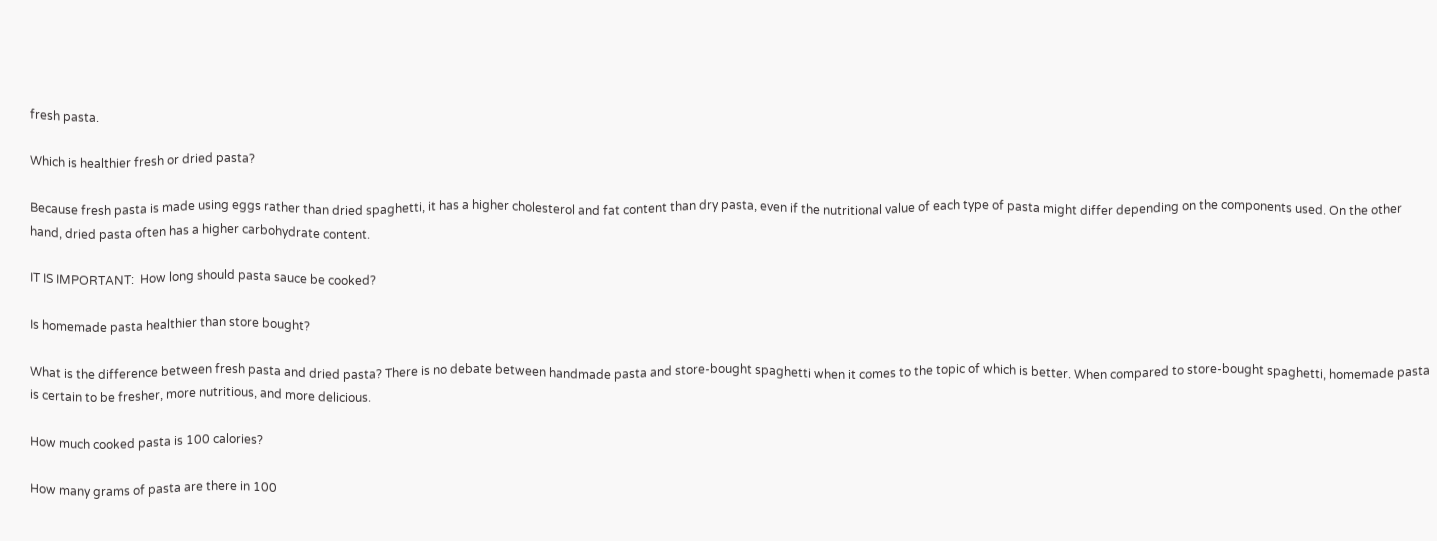fresh pasta.

Which is healthier fresh or dried pasta?

Because fresh pasta is made using eggs rather than dried spaghetti, it has a higher cholesterol and fat content than dry pasta, even if the nutritional value of each type of pasta might differ depending on the components used. On the other hand, dried pasta often has a higher carbohydrate content.

IT IS IMPORTANT:  How long should pasta sauce be cooked?

Is homemade pasta healthier than store bought?

What is the difference between fresh pasta and dried pasta? There is no debate between handmade pasta and store-bought spaghetti when it comes to the topic of which is better. When compared to store-bought spaghetti, homemade pasta is certain to be fresher, more nutritious, and more delicious.

How much cooked pasta is 100 calories?

How many grams of pasta are there in 100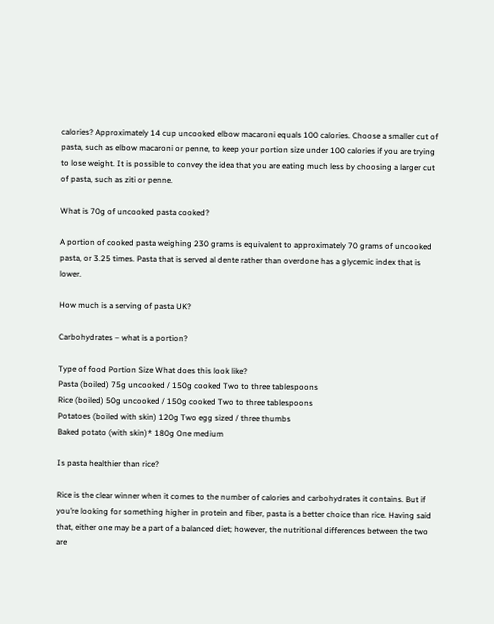calories? Approximately 14 cup uncooked elbow macaroni equals 100 calories. Choose a smaller cut of pasta, such as elbow macaroni or penne, to keep your portion size under 100 calories if you are trying to lose weight. It is possible to convey the idea that you are eating much less by choosing a larger cut of pasta, such as ziti or penne.

What is 70g of uncooked pasta cooked?

A portion of cooked pasta weighing 230 grams is equivalent to approximately 70 grams of uncooked pasta, or 3.25 times. Pasta that is served al dente rather than overdone has a glycemic index that is lower.

How much is a serving of pasta UK?

Carbohydrates – what is a portion?

Type of food Portion Size What does this look like?
Pasta (boiled) 75g uncooked / 150g cooked Two to three tablespoons
Rice (boiled) 50g uncooked / 150g cooked Two to three tablespoons
Potatoes (boiled with skin) 120g Two egg sized / three thumbs
Baked potato (with skin)* 180g One medium

Is pasta healthier than rice?

Rice is the clear winner when it comes to the number of calories and carbohydrates it contains. But if you’re looking for something higher in protein and fiber, pasta is a better choice than rice. Having said that, either one may be a part of a balanced diet; however, the nutritional differences between the two are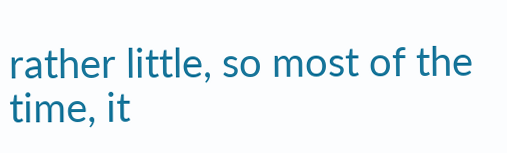rather little, so most of the time, it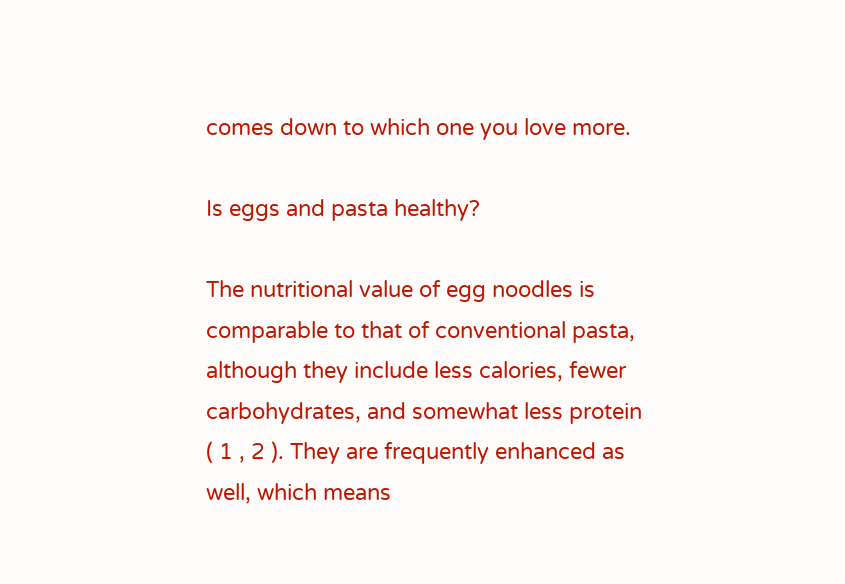comes down to which one you love more.

Is eggs and pasta healthy?

The nutritional value of egg noodles is comparable to that of conventional pasta, although they include less calories, fewer carbohydrates, and somewhat less protein ( 1 , 2 ). They are frequently enhanced as well, which means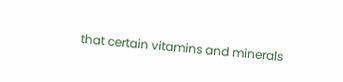that certain vitamins and minerals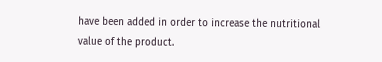have been added in order to increase the nutritional value of the product.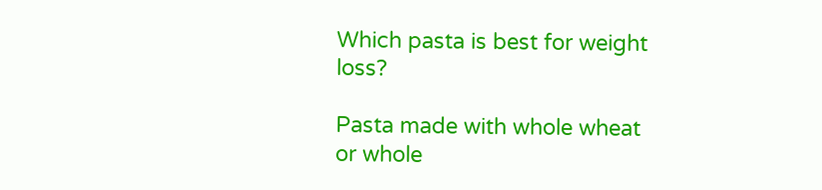Which pasta is best for weight loss?

Pasta made with whole wheat or whole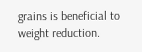grains is beneficial to weight reduction.